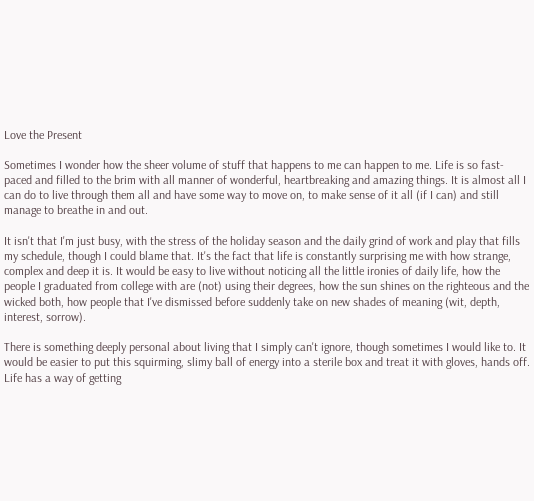Love the Present

Sometimes I wonder how the sheer volume of stuff that happens to me can happen to me. Life is so fast-paced and filled to the brim with all manner of wonderful, heartbreaking and amazing things. It is almost all I can do to live through them all and have some way to move on, to make sense of it all (if I can) and still manage to breathe in and out.

It isn't that I'm just busy, with the stress of the holiday season and the daily grind of work and play that fills my schedule, though I could blame that. It's the fact that life is constantly surprising me with how strange, complex and deep it is. It would be easy to live without noticing all the little ironies of daily life, how the people I graduated from college with are (not) using their degrees, how the sun shines on the righteous and the wicked both, how people that I've dismissed before suddenly take on new shades of meaning (wit, depth, interest, sorrow).

There is something deeply personal about living that I simply can't ignore, though sometimes I would like to. It would be easier to put this squirming, slimy ball of energy into a sterile box and treat it with gloves, hands off. Life has a way of getting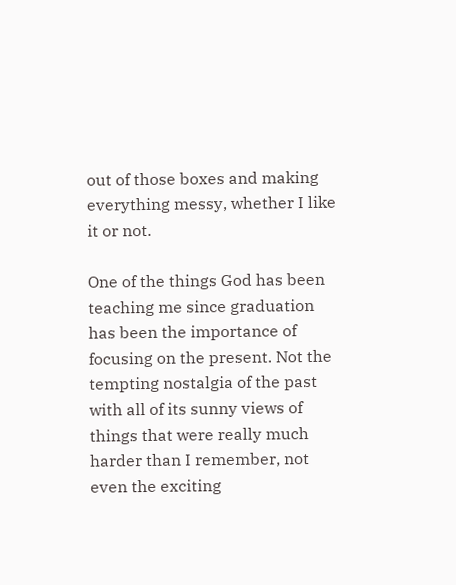out of those boxes and making everything messy, whether I like it or not.

One of the things God has been teaching me since graduation has been the importance of focusing on the present. Not the tempting nostalgia of the past with all of its sunny views of things that were really much harder than I remember, not even the exciting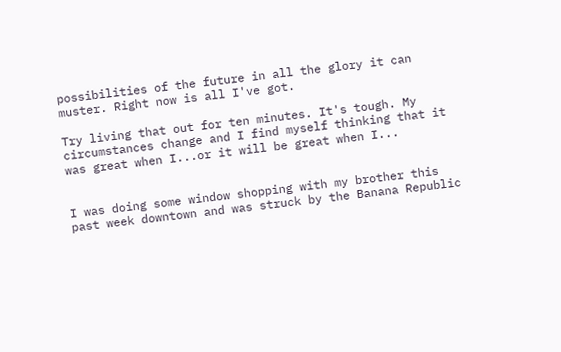possibilities of the future in all the glory it can muster. Right now is all I've got.

Try living that out for ten minutes. It's tough. My circumstances change and I find myself thinking that it was great when I...or it will be great when I...


I was doing some window shopping with my brother this past week downtown and was struck by the Banana Republic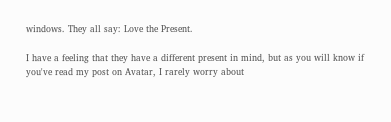windows. They all say: Love the Present.

I have a feeling that they have a different present in mind, but as you will know if you've read my post on Avatar, I rarely worry about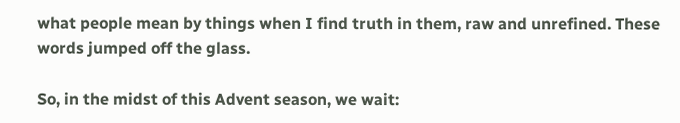what people mean by things when I find truth in them, raw and unrefined. These words jumped off the glass.

So, in the midst of this Advent season, we wait: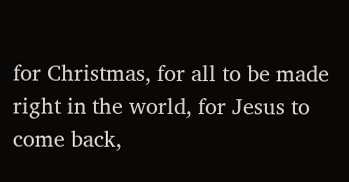for Christmas, for all to be made right in the world, for Jesus to come back,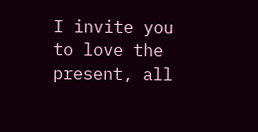I invite you to love the present, all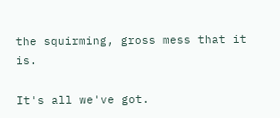the squirming, gross mess that it is.

It's all we've got.